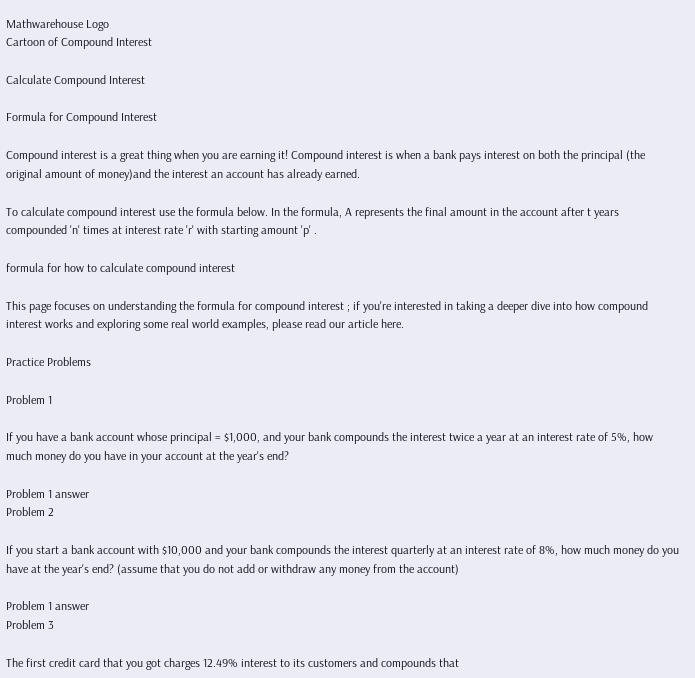Mathwarehouse Logo
Cartoon of Compound Interest

Calculate Compound Interest

Formula for Compound Interest

Compound interest is a great thing when you are earning it! Compound interest is when a bank pays interest on both the principal (the original amount of money)and the interest an account has already earned.

To calculate compound interest use the formula below. In the formula, A represents the final amount in the account after t years compounded 'n' times at interest rate 'r' with starting amount 'p' .

formula for how to calculate compound interest

This page focuses on understanding the formula for compound interest ; if you're interested in taking a deeper dive into how compound interest works and exploring some real world examples, please read our article here.

Practice Problems

Problem 1

If you have a bank account whose principal = $1,000, and your bank compounds the interest twice a year at an interest rate of 5%, how much money do you have in your account at the year's end?

Problem 1 answer
Problem 2

If you start a bank account with $10,000 and your bank compounds the interest quarterly at an interest rate of 8%, how much money do you have at the year's end? (assume that you do not add or withdraw any money from the account)

Problem 1 answer
Problem 3

The first credit card that you got charges 12.49% interest to its customers and compounds that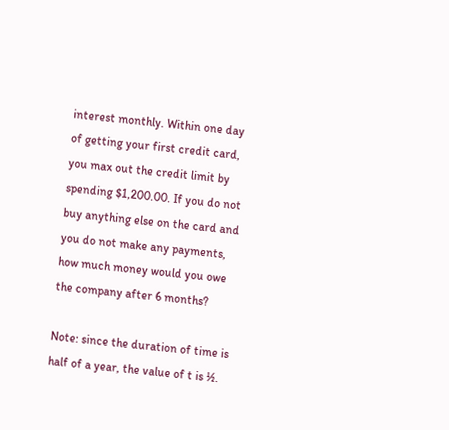interest monthly. Within one day of getting your first credit card, you max out the credit limit by spending $1,200.00. If you do not buy anything else on the card and you do not make any payments, how much money would you owe the company after 6 months?

Note: since the duration of time is half of a year, the value of t is ½.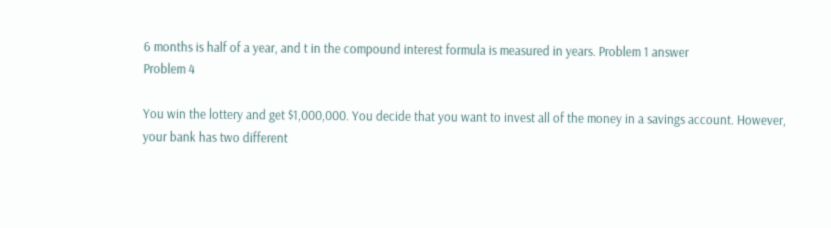6 months is half of a year, and t in the compound interest formula is measured in years. Problem 1 answer
Problem 4

You win the lottery and get $1,000,000. You decide that you want to invest all of the money in a savings account. However, your bank has two different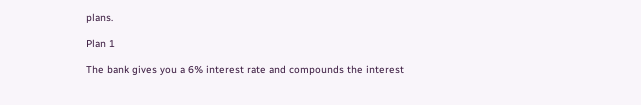plans.

Plan 1

The bank gives you a 6% interest rate and compounds the interest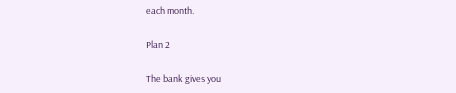each month.

Plan 2

The bank gives you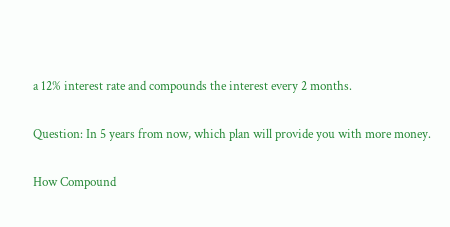a 12% interest rate and compounds the interest every 2 months.

Question: In 5 years from now, which plan will provide you with more money.

How Compound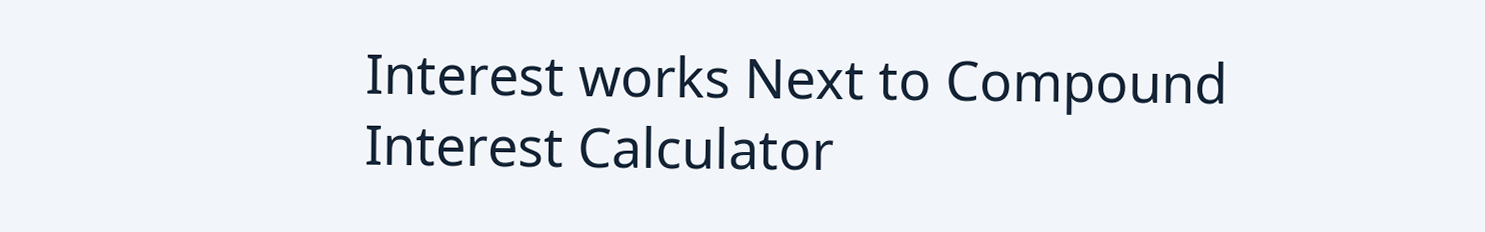Interest works Next to Compound Interest Calculator